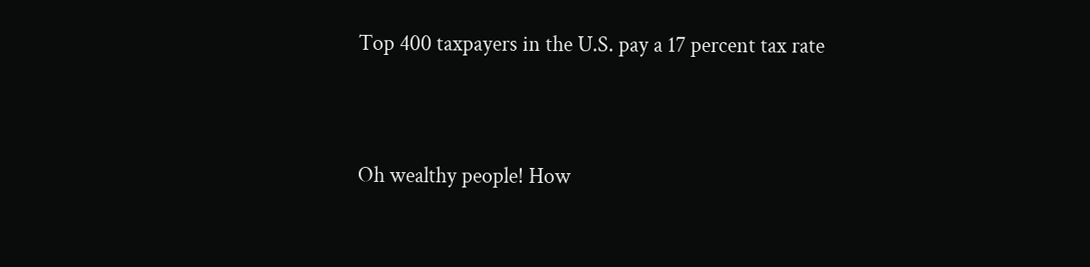Top 400 taxpayers in the U.S. pay a 17 percent tax rate


Oh wealthy people! How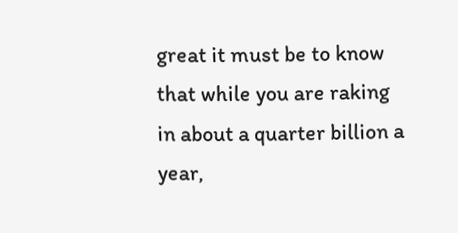great it must be to know that while you are raking in about a quarter billion a year,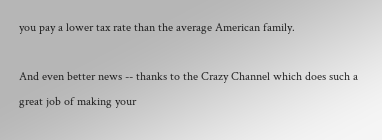you pay a lower tax rate than the average American family.

And even better news -- thanks to the Crazy Channel which does such a great job of making your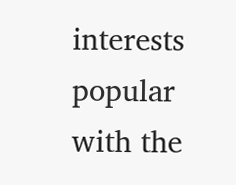interests popular with the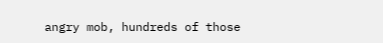angry mob, hundreds of those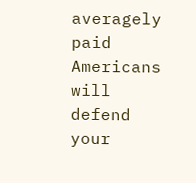averagely paid Americans will defend your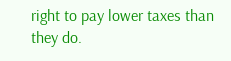right to pay lower taxes than they do.